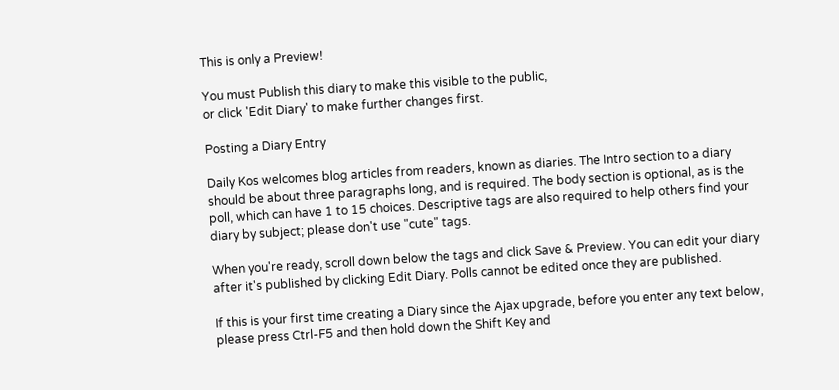This is only a Preview!

You must Publish this diary to make this visible to the public,
or click 'Edit Diary' to make further changes first.

Posting a Diary Entry

Daily Kos welcomes blog articles from readers, known as diaries. The Intro section to a diary should be about three paragraphs long, and is required. The body section is optional, as is the poll, which can have 1 to 15 choices. Descriptive tags are also required to help others find your diary by subject; please don't use "cute" tags.

When you're ready, scroll down below the tags and click Save & Preview. You can edit your diary after it's published by clicking Edit Diary. Polls cannot be edited once they are published.

If this is your first time creating a Diary since the Ajax upgrade, before you enter any text below, please press Ctrl-F5 and then hold down the Shift Key and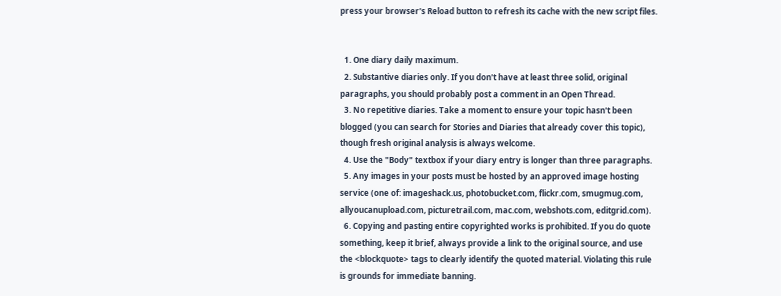press your browser's Reload button to refresh its cache with the new script files.


  1. One diary daily maximum.
  2. Substantive diaries only. If you don't have at least three solid, original paragraphs, you should probably post a comment in an Open Thread.
  3. No repetitive diaries. Take a moment to ensure your topic hasn't been blogged (you can search for Stories and Diaries that already cover this topic), though fresh original analysis is always welcome.
  4. Use the "Body" textbox if your diary entry is longer than three paragraphs.
  5. Any images in your posts must be hosted by an approved image hosting service (one of: imageshack.us, photobucket.com, flickr.com, smugmug.com, allyoucanupload.com, picturetrail.com, mac.com, webshots.com, editgrid.com).
  6. Copying and pasting entire copyrighted works is prohibited. If you do quote something, keep it brief, always provide a link to the original source, and use the <blockquote> tags to clearly identify the quoted material. Violating this rule is grounds for immediate banning.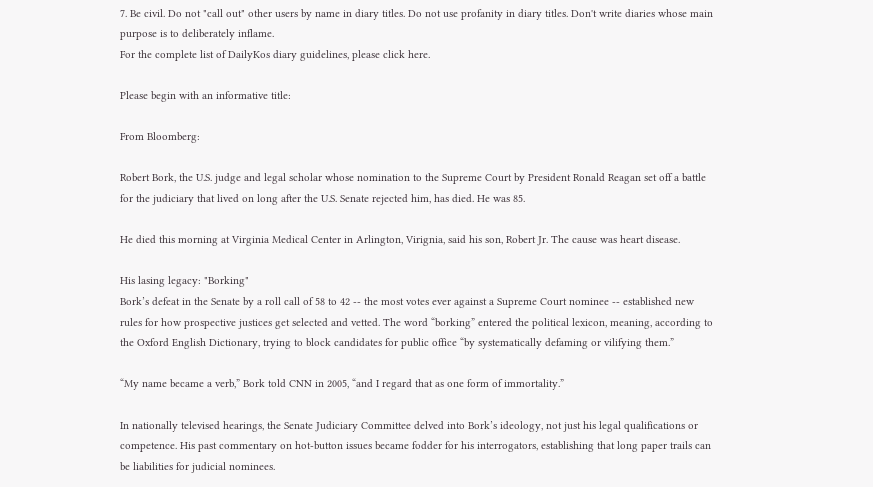7. Be civil. Do not "call out" other users by name in diary titles. Do not use profanity in diary titles. Don't write diaries whose main purpose is to deliberately inflame.
For the complete list of DailyKos diary guidelines, please click here.

Please begin with an informative title:

From Bloomberg:

Robert Bork, the U.S. judge and legal scholar whose nomination to the Supreme Court by President Ronald Reagan set off a battle for the judiciary that lived on long after the U.S. Senate rejected him, has died. He was 85.

He died this morning at Virginia Medical Center in Arlington, Virignia, said his son, Robert Jr. The cause was heart disease.

His lasing legacy: "Borking"
Bork’s defeat in the Senate by a roll call of 58 to 42 -- the most votes ever against a Supreme Court nominee -- established new rules for how prospective justices get selected and vetted. The word “borking” entered the political lexicon, meaning, according to the Oxford English Dictionary, trying to block candidates for public office “by systematically defaming or vilifying them.”

“My name became a verb,” Bork told CNN in 2005, “and I regard that as one form of immortality.”

In nationally televised hearings, the Senate Judiciary Committee delved into Bork’s ideology, not just his legal qualifications or competence. His past commentary on hot-button issues became fodder for his interrogators, establishing that long paper trails can be liabilities for judicial nominees.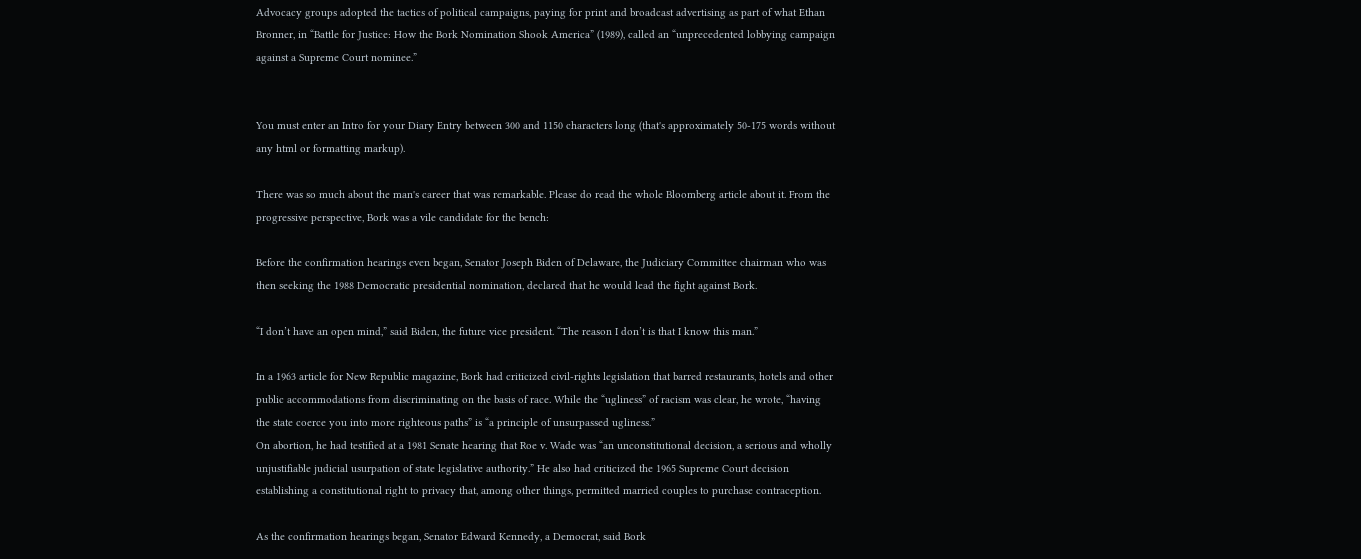Advocacy groups adopted the tactics of political campaigns, paying for print and broadcast advertising as part of what Ethan Bronner, in “Battle for Justice: How the Bork Nomination Shook America” (1989), called an “unprecedented lobbying campaign against a Supreme Court nominee.”


You must enter an Intro for your Diary Entry between 300 and 1150 characters long (that's approximately 50-175 words without any html or formatting markup).

There was so much about the man's career that was remarkable. Please do read the whole Bloomberg article about it. From the progressive perspective, Bork was a vile candidate for the bench:

Before the confirmation hearings even began, Senator Joseph Biden of Delaware, the Judiciary Committee chairman who was then seeking the 1988 Democratic presidential nomination, declared that he would lead the fight against Bork.

“I don’t have an open mind,” said Biden, the future vice president. “The reason I don’t is that I know this man.”

In a 1963 article for New Republic magazine, Bork had criticized civil-rights legislation that barred restaurants, hotels and other public accommodations from discriminating on the basis of race. While the “ugliness” of racism was clear, he wrote, “having the state coerce you into more righteous paths” is “a principle of unsurpassed ugliness.”
On abortion, he had testified at a 1981 Senate hearing that Roe v. Wade was “an unconstitutional decision, a serious and wholly unjustifiable judicial usurpation of state legislative authority.” He also had criticized the 1965 Supreme Court decision establishing a constitutional right to privacy that, among other things, permitted married couples to purchase contraception.

As the confirmation hearings began, Senator Edward Kennedy, a Democrat, said Bork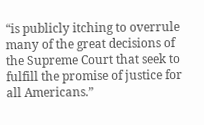“is publicly itching to overrule many of the great decisions of the Supreme Court that seek to fulfill the promise of justice for all Americans.”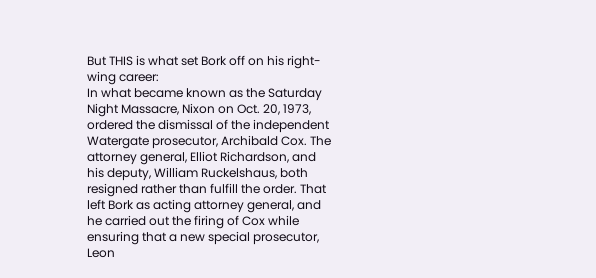But THIS is what set Bork off on his right-wing career:
In what became known as the Saturday Night Massacre, Nixon on Oct. 20, 1973, ordered the dismissal of the independent Watergate prosecutor, Archibald Cox. The attorney general, Elliot Richardson, and his deputy, William Ruckelshaus, both resigned rather than fulfill the order. That left Bork as acting attorney general, and he carried out the firing of Cox while ensuring that a new special prosecutor, Leon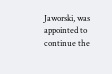Jaworski, was appointed to continue the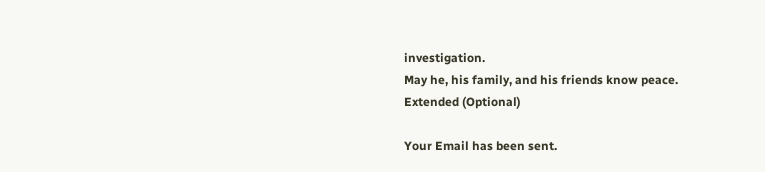investigation.
May he, his family, and his friends know peace.
Extended (Optional)

Your Email has been sent.